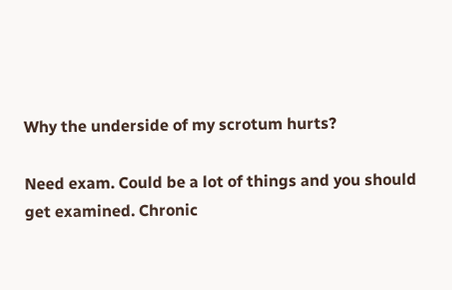Why the underside of my scrotum hurts?

Need exam. Could be a lot of things and you should get examined. Chronic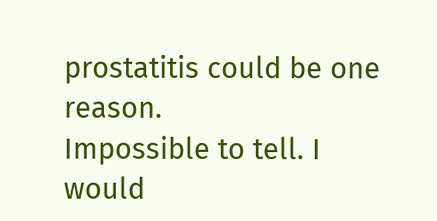prostatitis could be one reason.
Impossible to tell. I would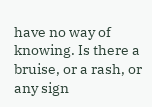have no way of knowing. Is there a bruise, or a rash, or any sign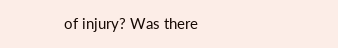of injury? Was there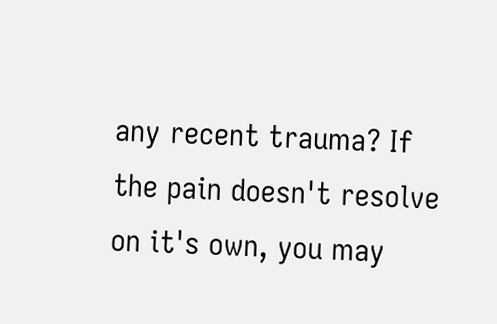any recent trauma? If the pain doesn't resolve on it's own, you may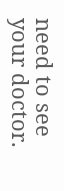need to see your doctor.